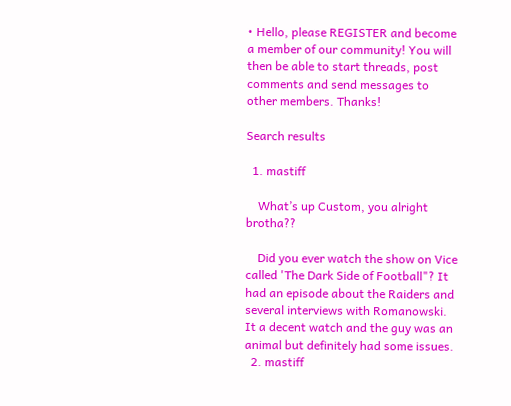• Hello, please REGISTER and become a member of our community! You will then be able to start threads, post comments and send messages to other members. Thanks!

Search results

  1. mastiff

    What’s up Custom, you alright brotha??

    Did you ever watch the show on Vice called 'The Dark Side of Football"? It had an episode about the Raiders and several interviews with Romanowski. It a decent watch and the guy was an animal but definitely had some issues.
  2. mastiff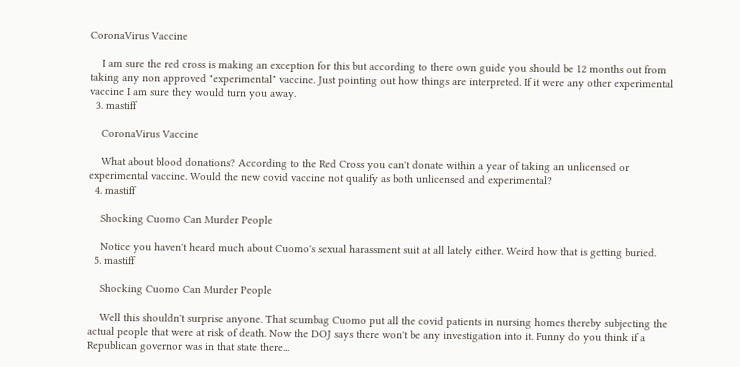CoronaVirus Vaccine

    I am sure the red cross is making an exception for this but according to there own guide you should be 12 months out from taking any non approved "experimental" vaccine. Just pointing out how things are interpreted. If it were any other experimental vaccine I am sure they would turn you away.
  3. mastiff

    CoronaVirus Vaccine

    What about blood donations? According to the Red Cross you can't donate within a year of taking an unlicensed or experimental vaccine. Would the new covid vaccine not qualify as both unlicensed and experimental?
  4. mastiff

    Shocking Cuomo Can Murder People

    Notice you haven't heard much about Cuomo's sexual harassment suit at all lately either. Weird how that is getting buried.
  5. mastiff

    Shocking Cuomo Can Murder People

    Well this shouldn't surprise anyone. That scumbag Cuomo put all the covid patients in nursing homes thereby subjecting the actual people that were at risk of death. Now the DOJ says there won't be any investigation into it. Funny do you think if a Republican governor was in that state there...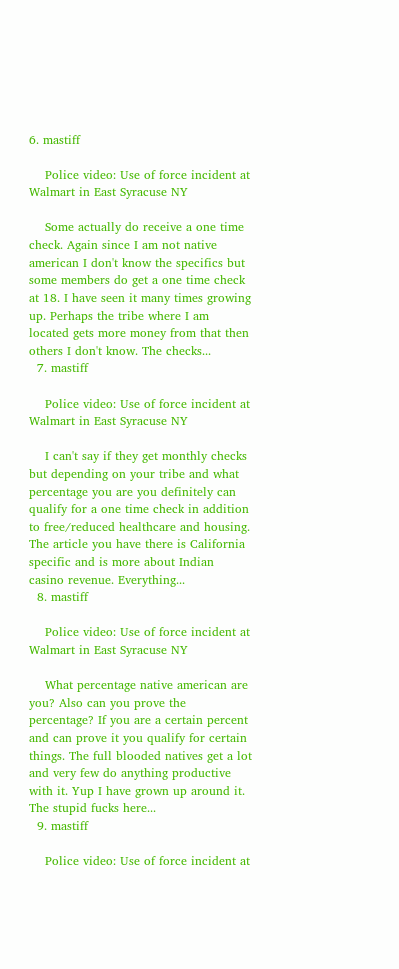6. mastiff

    Police video: Use of force incident at Walmart in East Syracuse NY

    Some actually do receive a one time check. Again since I am not native american I don't know the specifics but some members do get a one time check at 18. I have seen it many times growing up. Perhaps the tribe where I am located gets more money from that then others I don't know. The checks...
  7. mastiff

    Police video: Use of force incident at Walmart in East Syracuse NY

    I can't say if they get monthly checks but depending on your tribe and what percentage you are you definitely can qualify for a one time check in addition to free/reduced healthcare and housing. The article you have there is California specific and is more about Indian casino revenue. Everything...
  8. mastiff

    Police video: Use of force incident at Walmart in East Syracuse NY

    What percentage native american are you? Also can you prove the percentage? If you are a certain percent and can prove it you qualify for certain things. The full blooded natives get a lot and very few do anything productive with it. Yup I have grown up around it. The stupid fucks here...
  9. mastiff

    Police video: Use of force incident at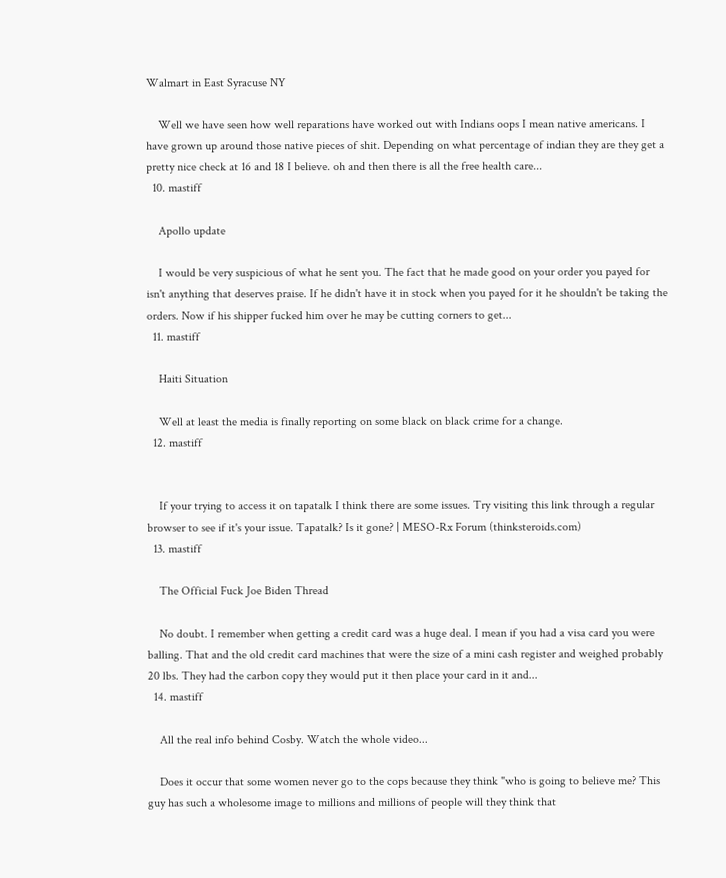Walmart in East Syracuse NY

    Well we have seen how well reparations have worked out with Indians oops I mean native americans. I have grown up around those native pieces of shit. Depending on what percentage of indian they are they get a pretty nice check at 16 and 18 I believe. oh and then there is all the free health care...
  10. mastiff

    Apollo update

    I would be very suspicious of what he sent you. The fact that he made good on your order you payed for isn't anything that deserves praise. If he didn't have it in stock when you payed for it he shouldn't be taking the orders. Now if his shipper fucked him over he may be cutting corners to get...
  11. mastiff

    Haiti Situation

    Well at least the media is finally reporting on some black on black crime for a change.
  12. mastiff


    If your trying to access it on tapatalk I think there are some issues. Try visiting this link through a regular browser to see if it's your issue. Tapatalk? Is it gone? | MESO-Rx Forum (thinksteroids.com)
  13. mastiff

    The Official Fuck Joe Biden Thread

    No doubt. I remember when getting a credit card was a huge deal. I mean if you had a visa card you were balling. That and the old credit card machines that were the size of a mini cash register and weighed probably 20 lbs. They had the carbon copy they would put it then place your card in it and...
  14. mastiff

    All the real info behind Cosby. Watch the whole video...

    Does it occur that some women never go to the cops because they think "who is going to believe me? This guy has such a wholesome image to millions and millions of people will they think that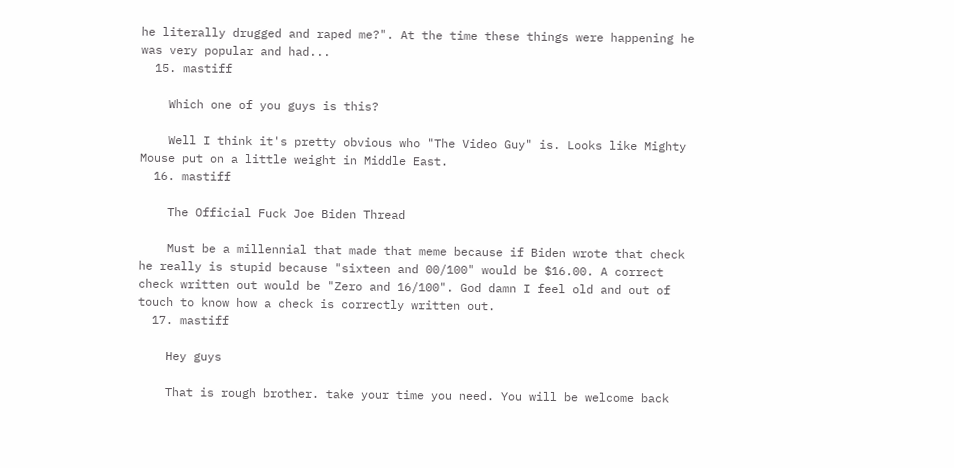he literally drugged and raped me?". At the time these things were happening he was very popular and had...
  15. mastiff

    Which one of you guys is this?

    Well I think it's pretty obvious who "The Video Guy" is. Looks like Mighty Mouse put on a little weight in Middle East.
  16. mastiff

    The Official Fuck Joe Biden Thread

    Must be a millennial that made that meme because if Biden wrote that check he really is stupid because "sixteen and 00/100" would be $16.00. A correct check written out would be "Zero and 16/100". God damn I feel old and out of touch to know how a check is correctly written out.
  17. mastiff

    Hey guys

    That is rough brother. take your time you need. You will be welcome back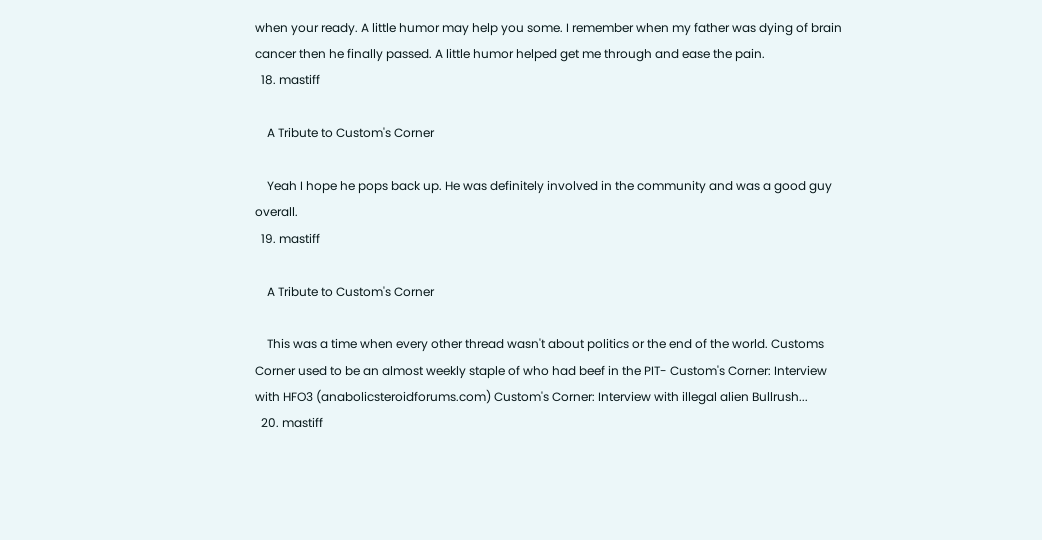when your ready. A little humor may help you some. I remember when my father was dying of brain cancer then he finally passed. A little humor helped get me through and ease the pain.
  18. mastiff

    A Tribute to Custom's Corner

    Yeah I hope he pops back up. He was definitely involved in the community and was a good guy overall.
  19. mastiff

    A Tribute to Custom's Corner

    This was a time when every other thread wasn't about politics or the end of the world. Customs Corner used to be an almost weekly staple of who had beef in the PIT- Custom's Corner: Interview with HFO3 (anabolicsteroidforums.com) Custom's Corner: Interview with illegal alien Bullrush...
  20. mastiff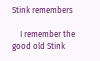Stink remembers

    I remember the good old Stink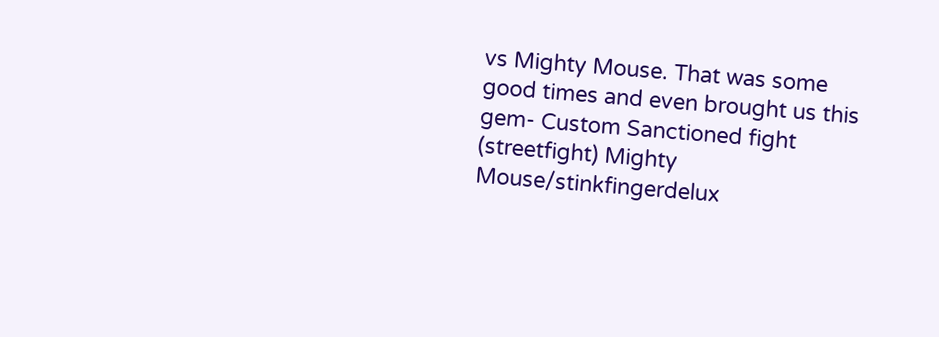vs Mighty Mouse. That was some good times and even brought us this gem- Custom Sanctioned fight (streetfight) Mighty Mouse/stinkfingerdelux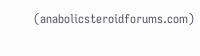(anabolicsteroidforums.com)